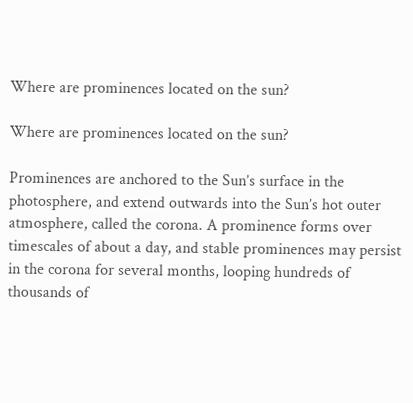Where are prominences located on the sun?

Where are prominences located on the sun?

Prominences are anchored to the Sun’s surface in the photosphere, and extend outwards into the Sun’s hot outer atmosphere, called the corona. A prominence forms over timescales of about a day, and stable prominences may persist in the corona for several months, looping hundreds of thousands of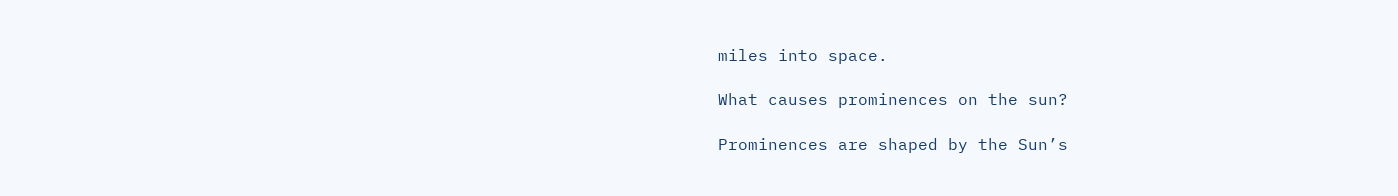miles into space.

What causes prominences on the sun?

Prominences are shaped by the Sun’s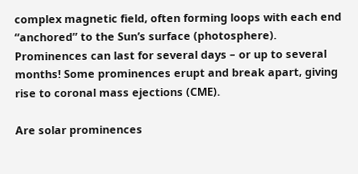complex magnetic field, often forming loops with each end “anchored” to the Sun’s surface (photosphere). Prominences can last for several days – or up to several months! Some prominences erupt and break apart, giving rise to coronal mass ejections (CME).

Are solar prominences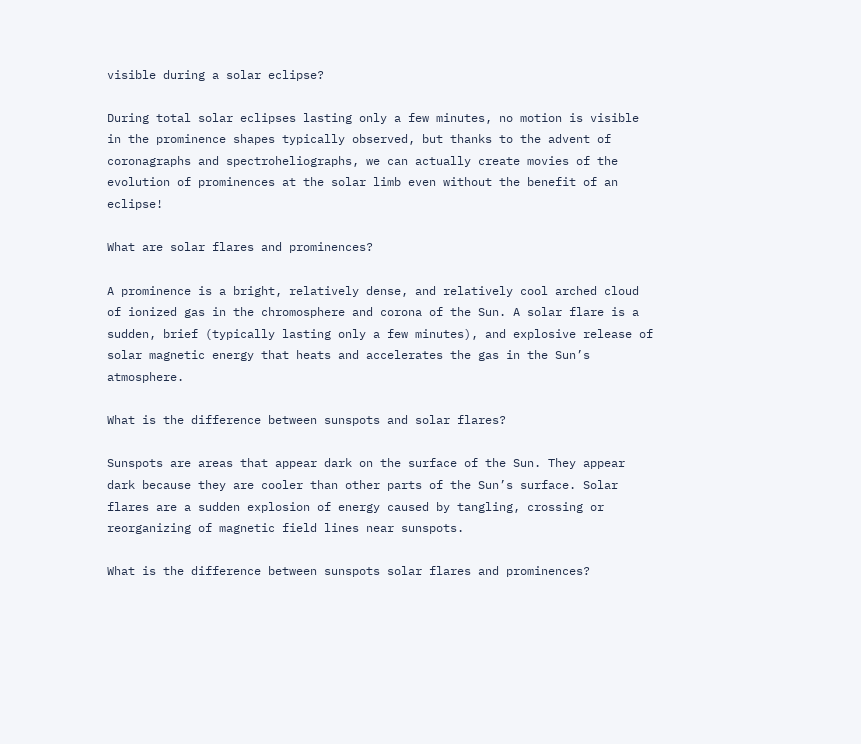visible during a solar eclipse?

During total solar eclipses lasting only a few minutes, no motion is visible in the prominence shapes typically observed, but thanks to the advent of coronagraphs and spectroheliographs, we can actually create movies of the evolution of prominences at the solar limb even without the benefit of an eclipse!

What are solar flares and prominences?

A prominence is a bright, relatively dense, and relatively cool arched cloud of ionized gas in the chromosphere and corona of the Sun. A solar flare is a sudden, brief (typically lasting only a few minutes), and explosive release of solar magnetic energy that heats and accelerates the gas in the Sun’s atmosphere.

What is the difference between sunspots and solar flares?

Sunspots are areas that appear dark on the surface of the Sun. They appear dark because they are cooler than other parts of the Sun’s surface. Solar flares are a sudden explosion of energy caused by tangling, crossing or reorganizing of magnetic field lines near sunspots.

What is the difference between sunspots solar flares and prominences?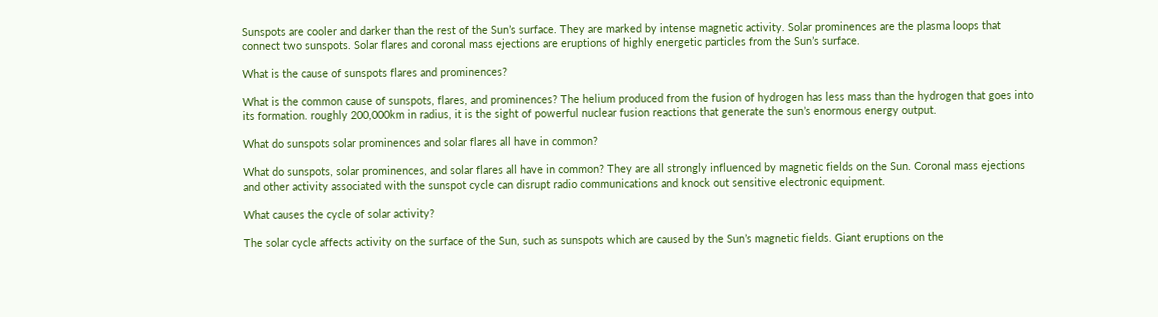Sunspots are cooler and darker than the rest of the Sun’s surface. They are marked by intense magnetic activity. Solar prominences are the plasma loops that connect two sunspots. Solar flares and coronal mass ejections are eruptions of highly energetic particles from the Sun’s surface.

What is the cause of sunspots flares and prominences?

What is the common cause of sunspots, flares, and prominences? The helium produced from the fusion of hydrogen has less mass than the hydrogen that goes into its formation. roughly 200,000km in radius, it is the sight of powerful nuclear fusion reactions that generate the sun’s enormous energy output.

What do sunspots solar prominences and solar flares all have in common?

What do sunspots, solar prominences, and solar flares all have in common? They are all strongly influenced by magnetic fields on the Sun. Coronal mass ejections and other activity associated with the sunspot cycle can disrupt radio communications and knock out sensitive electronic equipment.

What causes the cycle of solar activity?

The solar cycle affects activity on the surface of the Sun, such as sunspots which are caused by the Sun’s magnetic fields. Giant eruptions on the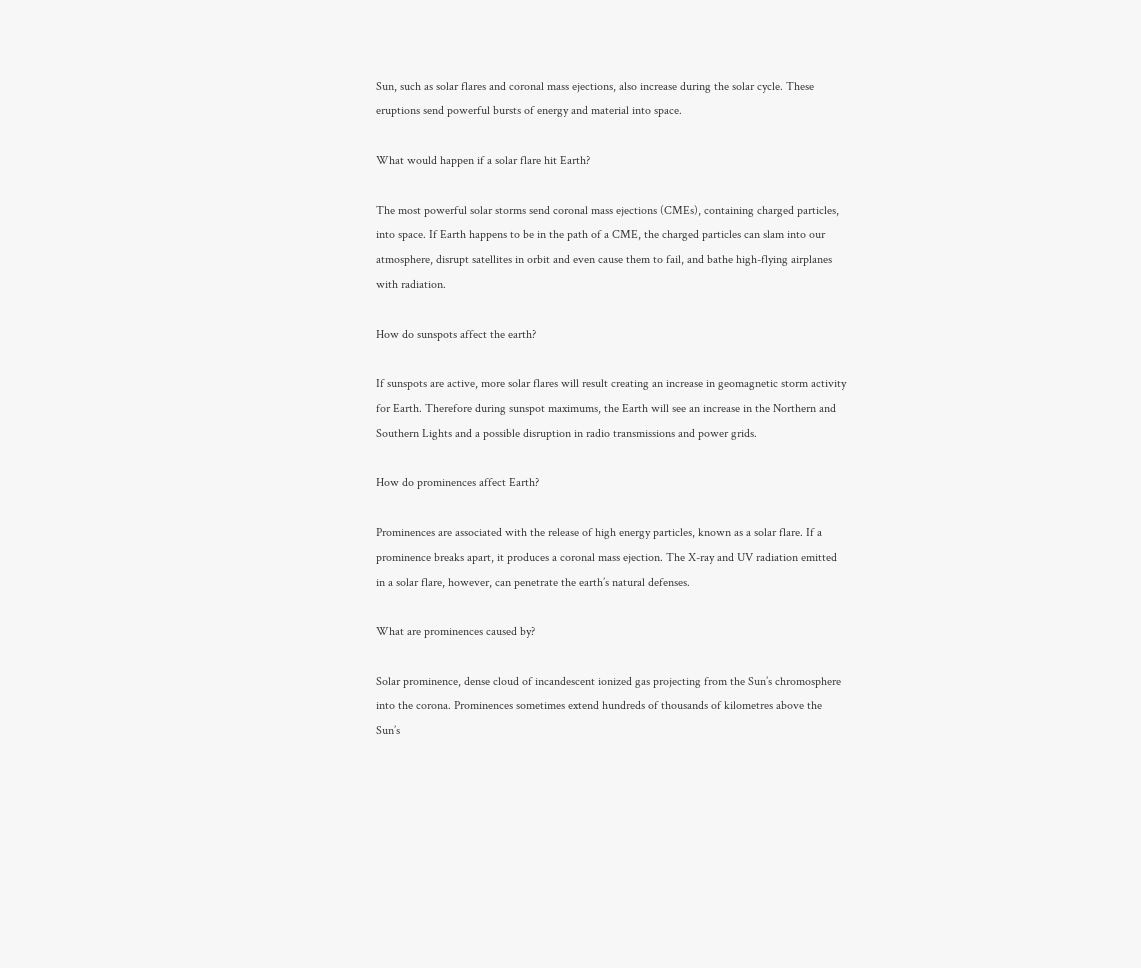Sun, such as solar flares and coronal mass ejections, also increase during the solar cycle. These eruptions send powerful bursts of energy and material into space.

What would happen if a solar flare hit Earth?

The most powerful solar storms send coronal mass ejections (CMEs), containing charged particles, into space. If Earth happens to be in the path of a CME, the charged particles can slam into our atmosphere, disrupt satellites in orbit and even cause them to fail, and bathe high-flying airplanes with radiation.

How do sunspots affect the earth?

If sunspots are active, more solar flares will result creating an increase in geomagnetic storm activity for Earth. Therefore during sunspot maximums, the Earth will see an increase in the Northern and Southern Lights and a possible disruption in radio transmissions and power grids.

How do prominences affect Earth?

Prominences are associated with the release of high energy particles, known as a solar flare. If a prominence breaks apart, it produces a coronal mass ejection. The X-ray and UV radiation emitted in a solar flare, however, can penetrate the earth’s natural defenses.

What are prominences caused by?

Solar prominence, dense cloud of incandescent ionized gas projecting from the Sun’s chromosphere into the corona. Prominences sometimes extend hundreds of thousands of kilometres above the Sun’s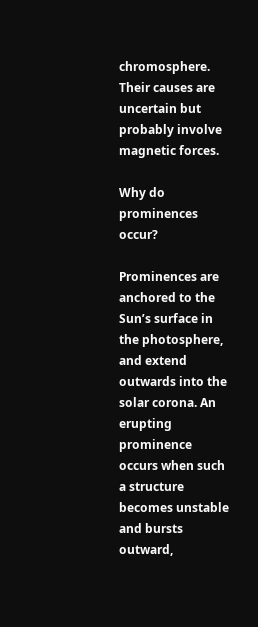chromosphere. Their causes are uncertain but probably involve magnetic forces.

Why do prominences occur?

Prominences are anchored to the Sun’s surface in the photosphere, and extend outwards into the solar corona. An erupting prominence occurs when such a structure becomes unstable and bursts outward,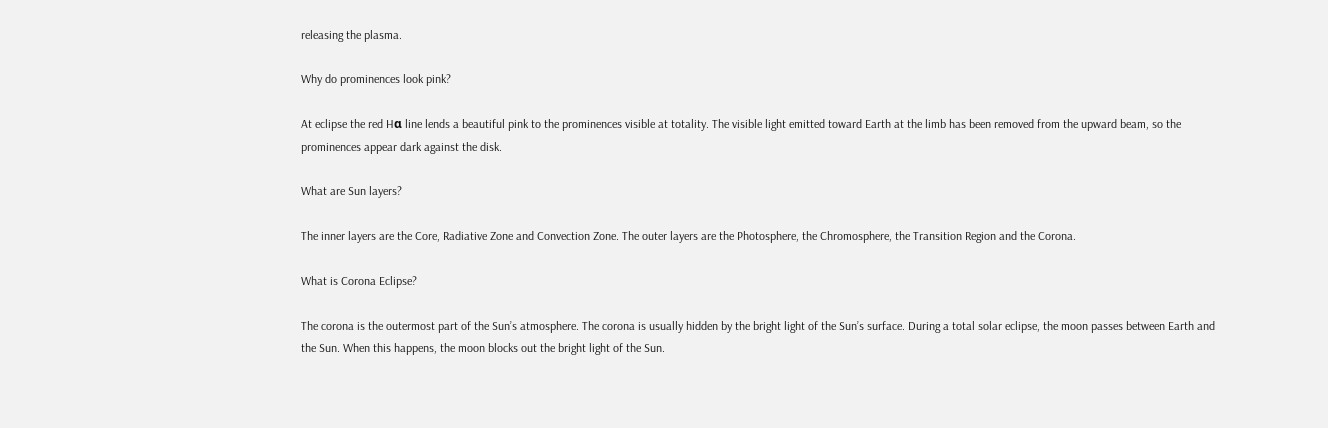releasing the plasma.

Why do prominences look pink?

At eclipse the red Hα line lends a beautiful pink to the prominences visible at totality. The visible light emitted toward Earth at the limb has been removed from the upward beam, so the prominences appear dark against the disk.

What are Sun layers?

The inner layers are the Core, Radiative Zone and Convection Zone. The outer layers are the Photosphere, the Chromosphere, the Transition Region and the Corona.

What is Corona Eclipse?

The corona is the outermost part of the Sun’s atmosphere. The corona is usually hidden by the bright light of the Sun’s surface. During a total solar eclipse, the moon passes between Earth and the Sun. When this happens, the moon blocks out the bright light of the Sun.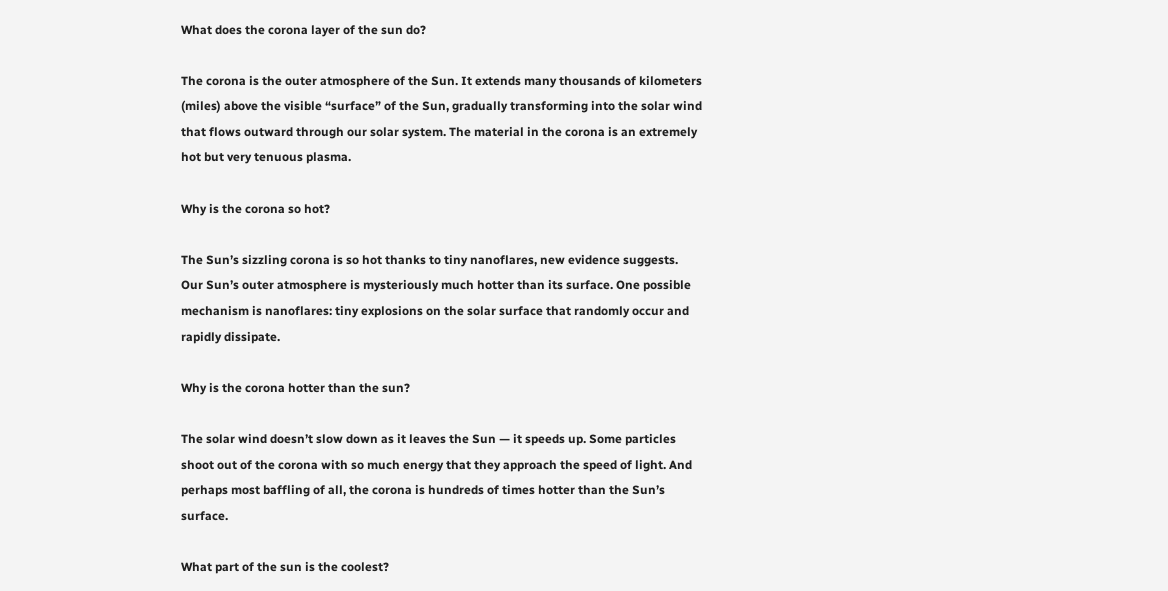What does the corona layer of the sun do?

The corona is the outer atmosphere of the Sun. It extends many thousands of kilometers (miles) above the visible “surface” of the Sun, gradually transforming into the solar wind that flows outward through our solar system. The material in the corona is an extremely hot but very tenuous plasma.

Why is the corona so hot?

The Sun’s sizzling corona is so hot thanks to tiny nanoflares, new evidence suggests. Our Sun’s outer atmosphere is mysteriously much hotter than its surface. One possible mechanism is nanoflares: tiny explosions on the solar surface that randomly occur and rapidly dissipate.

Why is the corona hotter than the sun?

The solar wind doesn’t slow down as it leaves the Sun — it speeds up. Some particles shoot out of the corona with so much energy that they approach the speed of light. And perhaps most baffling of all, the corona is hundreds of times hotter than the Sun’s surface.

What part of the sun is the coolest?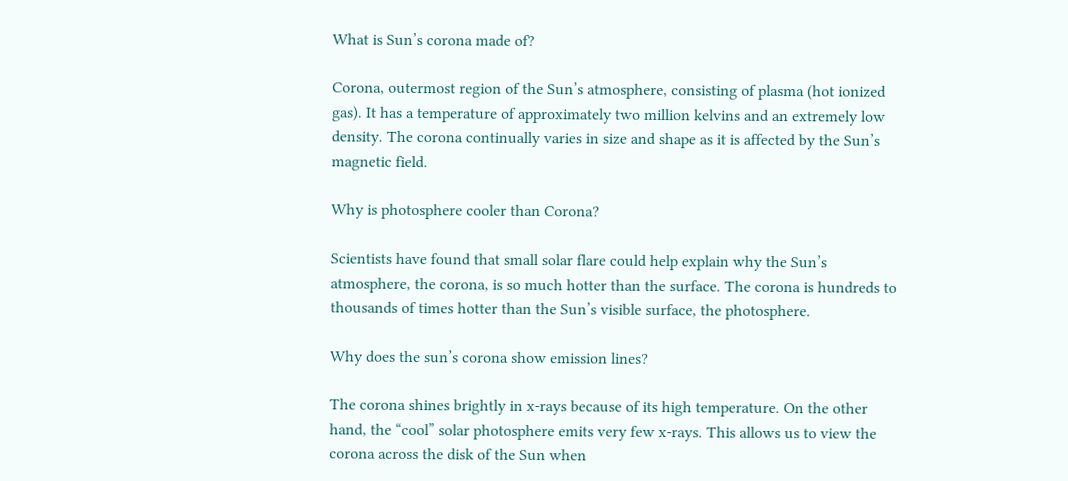What is Sun’s corona made of?

Corona, outermost region of the Sun’s atmosphere, consisting of plasma (hot ionized gas). It has a temperature of approximately two million kelvins and an extremely low density. The corona continually varies in size and shape as it is affected by the Sun’s magnetic field.

Why is photosphere cooler than Corona?

Scientists have found that small solar flare could help explain why the Sun’s atmosphere, the corona, is so much hotter than the surface. The corona is hundreds to thousands of times hotter than the Sun’s visible surface, the photosphere.

Why does the sun’s corona show emission lines?

The corona shines brightly in x-rays because of its high temperature. On the other hand, the “cool” solar photosphere emits very few x-rays. This allows us to view the corona across the disk of the Sun when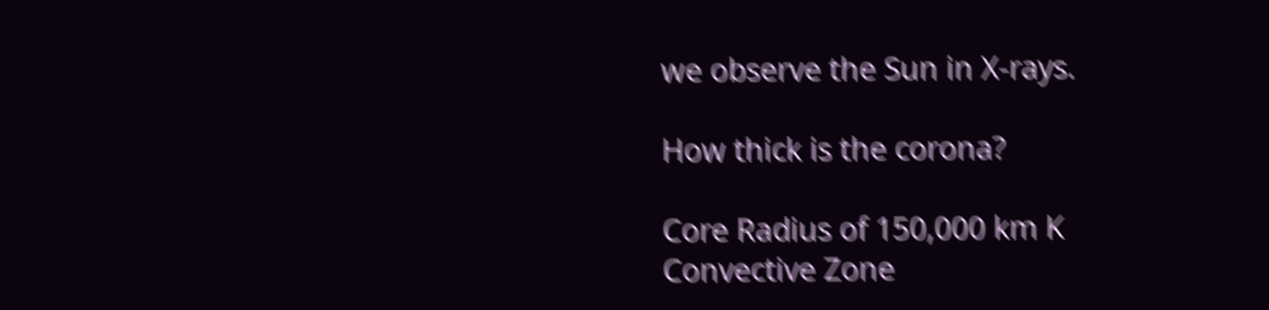we observe the Sun in X-rays.

How thick is the corona?

Core Radius of 150,000 km K
Convective Zone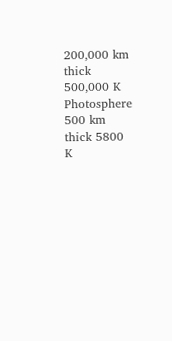200,000 km thick 500,000 K
Photosphere 500 km thick 5800 K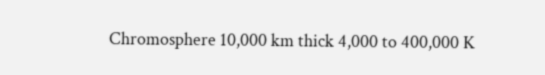Chromosphere 10,000 km thick 4,000 to 400,000 K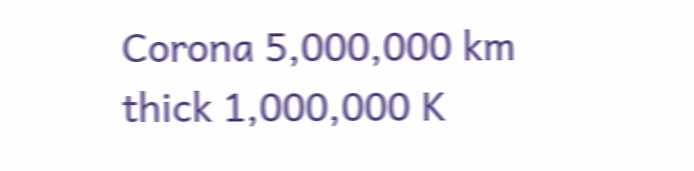Corona 5,000,000 km thick 1,000,000 K